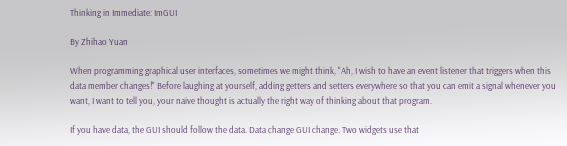Thinking in Immediate: ImGUI

By Zhihao Yuan

When programming graphical user interfaces, sometimes we might think, "Ah, I wish to have an event listener that triggers when this data member changes!" Before laughing at yourself, adding getters and setters everywhere so that you can emit a signal whenever you want, I want to tell you, your naive thought is actually the right way of thinking about that program.

If you have data, the GUI should follow the data. Data change GUI change. Two widgets use that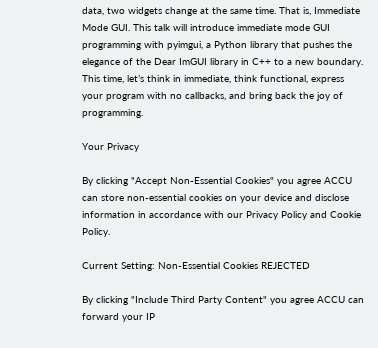data, two widgets change at the same time. That is, Immediate Mode GUI. This talk will introduce immediate mode GUI programming with pyimgui, a Python library that pushes the elegance of the Dear ImGUI library in C++ to a new boundary. This time, let’s think in immediate, think functional, express your program with no callbacks, and bring back the joy of programming.

Your Privacy

By clicking "Accept Non-Essential Cookies" you agree ACCU can store non-essential cookies on your device and disclose information in accordance with our Privacy Policy and Cookie Policy.

Current Setting: Non-Essential Cookies REJECTED

By clicking "Include Third Party Content" you agree ACCU can forward your IP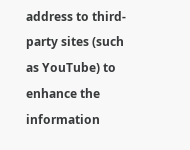address to third-party sites (such as YouTube) to enhance the information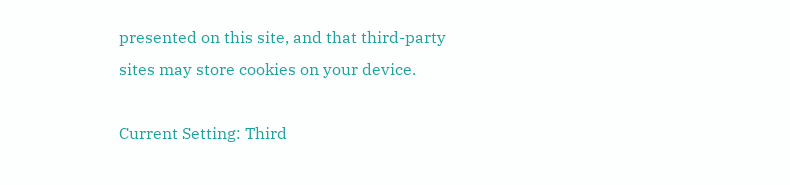presented on this site, and that third-party sites may store cookies on your device.

Current Setting: Third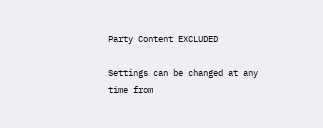Party Content EXCLUDED

Settings can be changed at any time from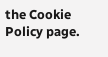the Cookie Policy page.